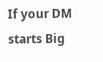If your DM starts Big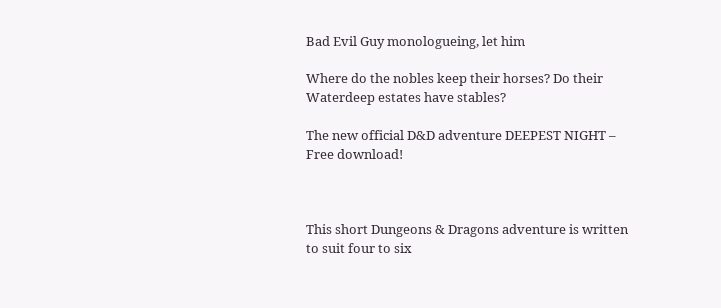Bad Evil Guy monologueing, let him

Where do the nobles keep their horses? Do their Waterdeep estates have stables?

The new official D&D adventure DEEPEST NIGHT – Free download!



This short Dungeons & Dragons adventure is written to suit four to six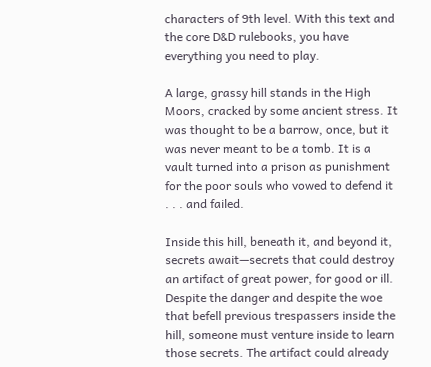characters of 9th level. With this text and the core D&D rulebooks, you have everything you need to play.

A large, grassy hill stands in the High Moors, cracked by some ancient stress. It was thought to be a barrow, once, but it was never meant to be a tomb. It is a vault turned into a prison as punishment for the poor souls who vowed to defend it . . . and failed.

Inside this hill, beneath it, and beyond it, secrets await—secrets that could destroy an artifact of great power, for good or ill. Despite the danger and despite the woe that befell previous trespassers inside the hill, someone must venture inside to learn those secrets. The artifact could already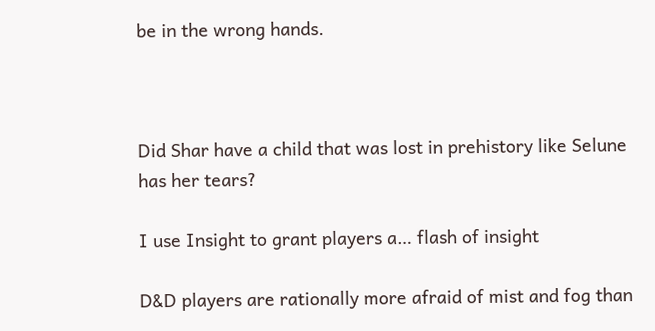be in the wrong hands.



Did Shar have a child that was lost in prehistory like Selune has her tears?

I use Insight to grant players a… flash of insight

D&D players are rationally more afraid of mist and fog than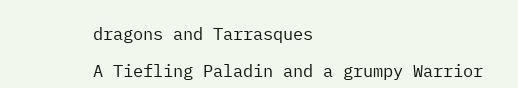dragons and Tarrasques

A Tiefling Paladin and a grumpy Warrior